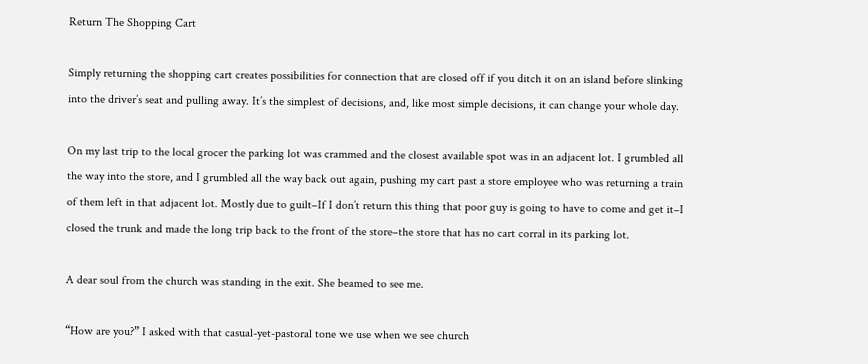Return The Shopping Cart

Simply returning the shopping cart creates possibilities for connection that are closed off if you ditch it on an island before slinking into the driver’s seat and pulling away. It’s the simplest of decisions, and, like most simple decisions, it can change your whole day.

On my last trip to the local grocer the parking lot was crammed and the closest available spot was in an adjacent lot. I grumbled all the way into the store, and I grumbled all the way back out again, pushing my cart past a store employee who was returning a train of them left in that adjacent lot. Mostly due to guilt–If I don’t return this thing that poor guy is going to have to come and get it–I closed the trunk and made the long trip back to the front of the store–the store that has no cart corral in its parking lot.

A dear soul from the church was standing in the exit. She beamed to see me.

“How are you?” I asked with that casual-yet-pastoral tone we use when we see church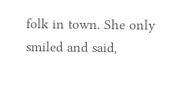folk in town. She only smiled and said,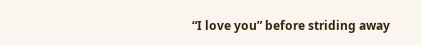“I love you” before striding away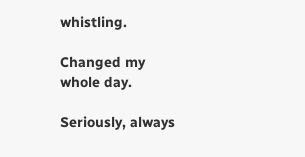whistling.

Changed my whole day.

Seriously, always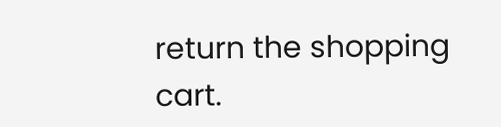return the shopping cart.